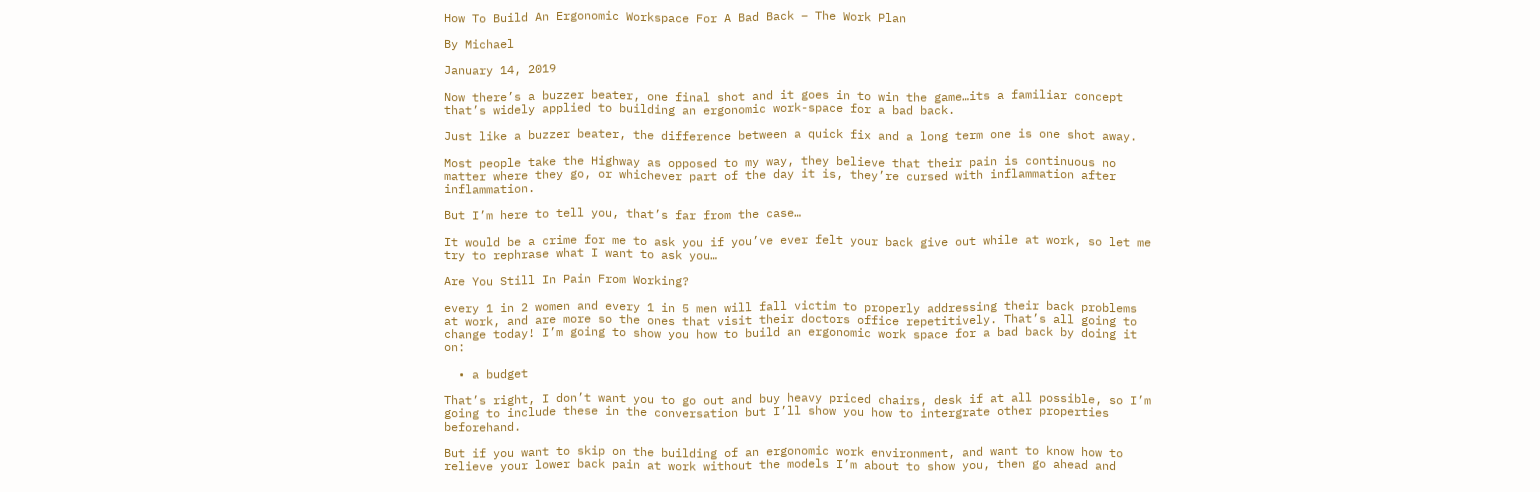How To Build An Ergonomic Workspace For A Bad Back – The Work Plan

By Michael

January 14, 2019

Now there’s a buzzer beater, one final shot and it goes in to win the game…its a familiar concept that’s widely applied to building an ergonomic work-space for a bad back.

Just like a buzzer beater, the difference between a quick fix and a long term one is one shot away.

Most people take the Highway as opposed to my way, they believe that their pain is continuous no matter where they go, or whichever part of the day it is, they’re cursed with inflammation after inflammation.

But I’m here to tell you, that’s far from the case…

It would be a crime for me to ask you if you’ve ever felt your back give out while at work, so let me try to rephrase what I want to ask you…

Are You Still In Pain From Working?

every 1 in 2 women and every 1 in 5 men will fall victim to properly addressing their back problems at work, and are more so the ones that visit their doctors office repetitively. That’s all going to change today! I’m going to show you how to build an ergonomic work space for a bad back by doing it on:

  • a budget

That’s right, I don’t want you to go out and buy heavy priced chairs, desk if at all possible, so I’m going to include these in the conversation but I’ll show you how to intergrate other properties beforehand.

But if you want to skip on the building of an ergonomic work environment, and want to know how to relieve your lower back pain at work without the models I’m about to show you, then go ahead and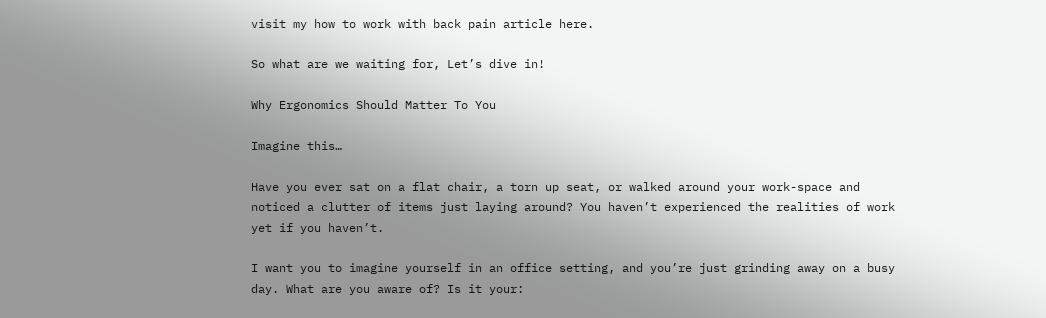visit my how to work with back pain article here.

So what are we waiting for, Let’s dive in!

Why Ergonomics Should Matter To You

Imagine this…

Have you ever sat on a flat chair, a torn up seat, or walked around your work-space and noticed a clutter of items just laying around? You haven’t experienced the realities of work yet if you haven’t.

I want you to imagine yourself in an office setting, and you’re just grinding away on a busy day. What are you aware of? Is it your: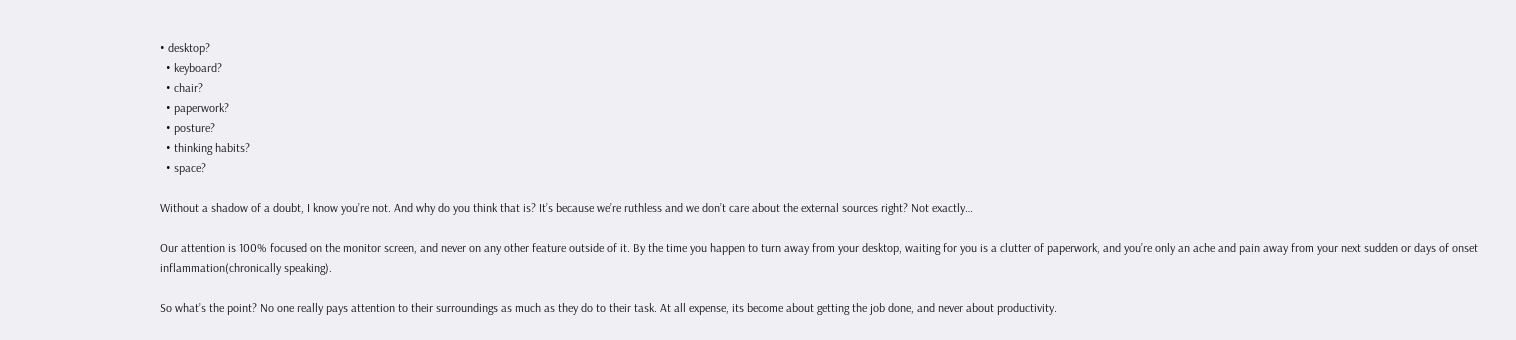• desktop?
  • keyboard?
  • chair?
  • paperwork?
  • posture?
  • thinking habits?
  • space?

Without a shadow of a doubt, I know you’re not. And why do you think that is? It’s because we’re ruthless and we don’t care about the external sources right? Not exactly…

Our attention is 100% focused on the monitor screen, and never on any other feature outside of it. By the time you happen to turn away from your desktop, waiting for you is a clutter of paperwork, and you’re only an ache and pain away from your next sudden or days of onset inflammation(chronically speaking).

So what’s the point? No one really pays attention to their surroundings as much as they do to their task. At all expense, its become about getting the job done, and never about productivity.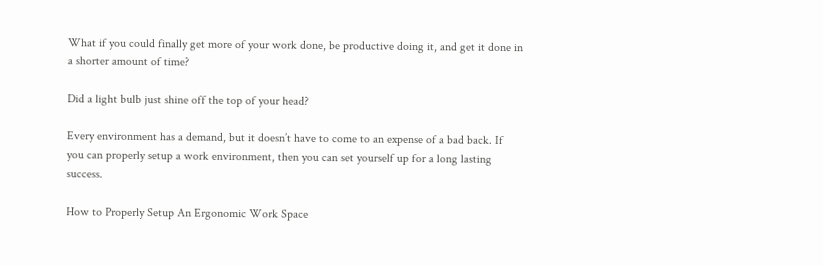What if you could finally get more of your work done, be productive doing it, and get it done in a shorter amount of time?

Did a light bulb just shine off the top of your head?

Every environment has a demand, but it doesn’t have to come to an expense of a bad back. If you can properly setup a work environment, then you can set yourself up for a long lasting success.

How to Properly Setup An Ergonomic Work Space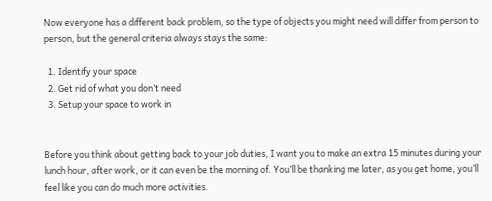Now everyone has a different back problem, so the type of objects you might need will differ from person to person, but the general criteria always stays the same:

  1. Identify your space
  2. Get rid of what you don’t need
  3. Setup your space to work in


Before you think about getting back to your job duties, I want you to make an extra 15 minutes during your lunch hour, after work, or it can even be the morning of. You’ll be thanking me later, as you get home, you’ll feel like you can do much more activities.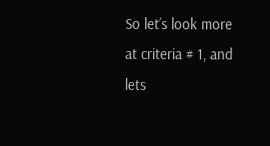So let’s look more at criteria # 1, and lets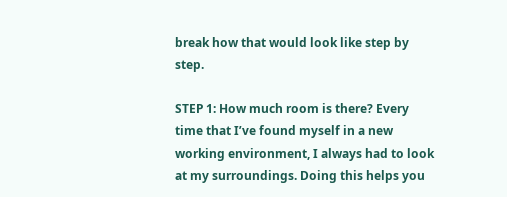break how that would look like step by step.

STEP 1: How much room is there? Every time that I’ve found myself in a new working environment, I always had to look at my surroundings. Doing this helps you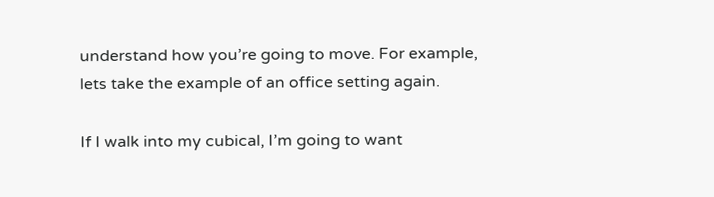understand how you’re going to move. For example, lets take the example of an office setting again.

If I walk into my cubical, I’m going to want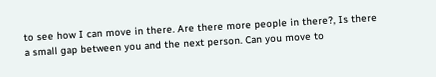to see how I can move in there. Are there more people in there?, Is there a small gap between you and the next person. Can you move to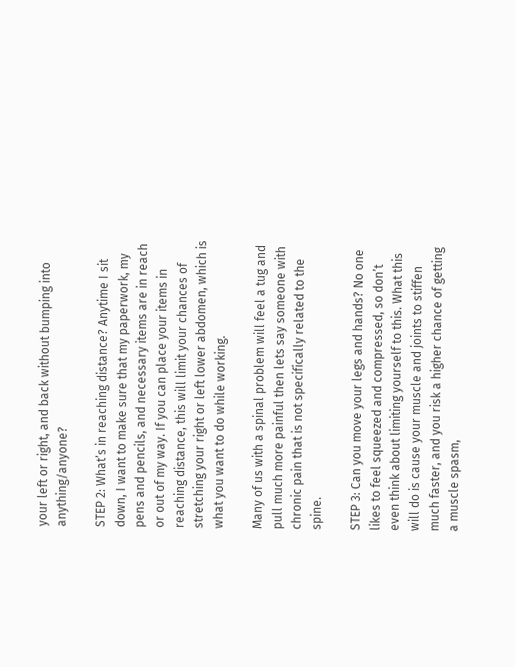your left or right, and back without bumping into anything/anyone?

STEP 2: What’s in reaching distance? Anytime I sit down, I want to make sure that my paperwork, my pens and pencils, and necessary items are in reach or out of my way. If you can place your items in reaching distance, this will limit your chances of stretching your right or left lower abdomen, which is what you want to do while working.

Many of us with a spinal problem will feel a tug and pull much more painful then lets say someone with chronic pain that is not specifically related to the spine.

STEP 3: Can you move your legs and hands? No one likes to feel squeezed and compressed, so don’t even think about limiting yourself to this. What this will do is cause your muscle and joints to stiffen much faster, and you risk a higher chance of getting a muscle spasm,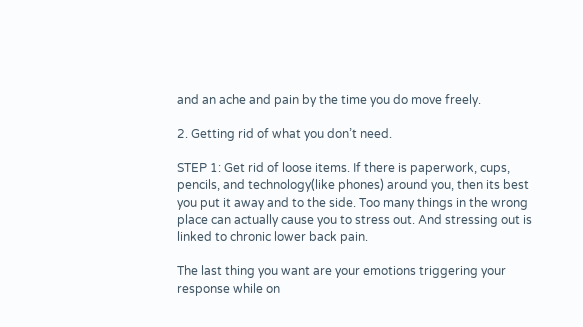and an ache and pain by the time you do move freely.

2. Getting rid of what you don’t need.

STEP 1: Get rid of loose items. If there is paperwork, cups, pencils, and technology(like phones) around you, then its best you put it away and to the side. Too many things in the wrong place can actually cause you to stress out. And stressing out is linked to chronic lower back pain.

The last thing you want are your emotions triggering your response while on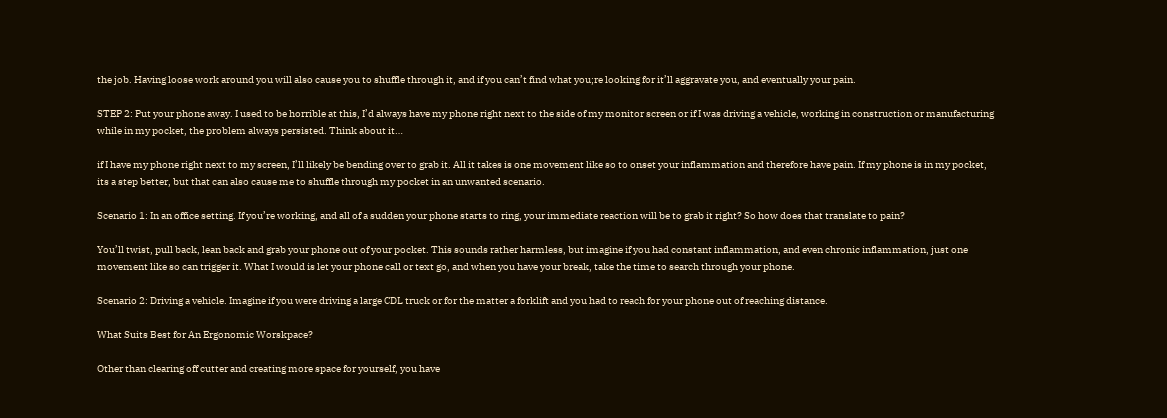the job. Having loose work around you will also cause you to shuffle through it, and if you can’t find what you;re looking for it’ll aggravate you, and eventually your pain.

STEP 2: Put your phone away. I used to be horrible at this, I’d always have my phone right next to the side of my monitor screen or if I was driving a vehicle, working in construction or manufacturing while in my pocket, the problem always persisted. Think about it…

if I have my phone right next to my screen, I’ll likely be bending over to grab it. All it takes is one movement like so to onset your inflammation and therefore have pain. If my phone is in my pocket, its a step better, but that can also cause me to shuffle through my pocket in an unwanted scenario.

Scenario 1: In an office setting. If you’re working, and all of a sudden your phone starts to ring, your immediate reaction will be to grab it right? So how does that translate to pain?

You’ll twist, pull back, lean back and grab your phone out of your pocket. This sounds rather harmless, but imagine if you had constant inflammation, and even chronic inflammation, just one movement like so can trigger it. What I would is let your phone call or text go, and when you have your break, take the time to search through your phone.

Scenario 2: Driving a vehicle. Imagine if you were driving a large CDL truck or for the matter a forklift and you had to reach for your phone out of reaching distance.

What Suits Best for An Ergonomic Worskpace?

Other than clearing off cutter and creating more space for yourself, you have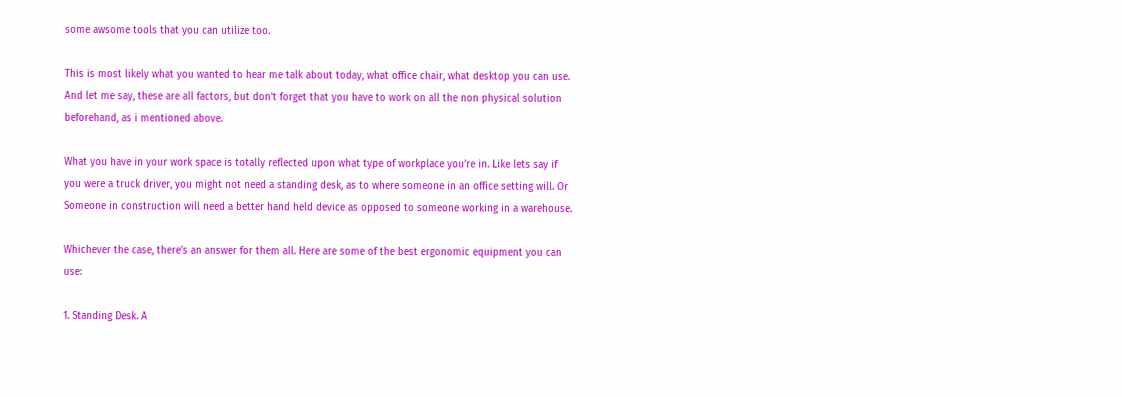some awsome tools that you can utilize too.

This is most likely what you wanted to hear me talk about today, what office chair, what desktop you can use. And let me say, these are all factors, but don’t forget that you have to work on all the non physical solution beforehand, as i mentioned above.

What you have in your work space is totally reflected upon what type of workplace you’re in. Like lets say if you were a truck driver, you might not need a standing desk, as to where someone in an office setting will. Or Someone in construction will need a better hand held device as opposed to someone working in a warehouse.

Whichever the case, there’s an answer for them all. Here are some of the best ergonomic equipment you can use:

1. Standing Desk. A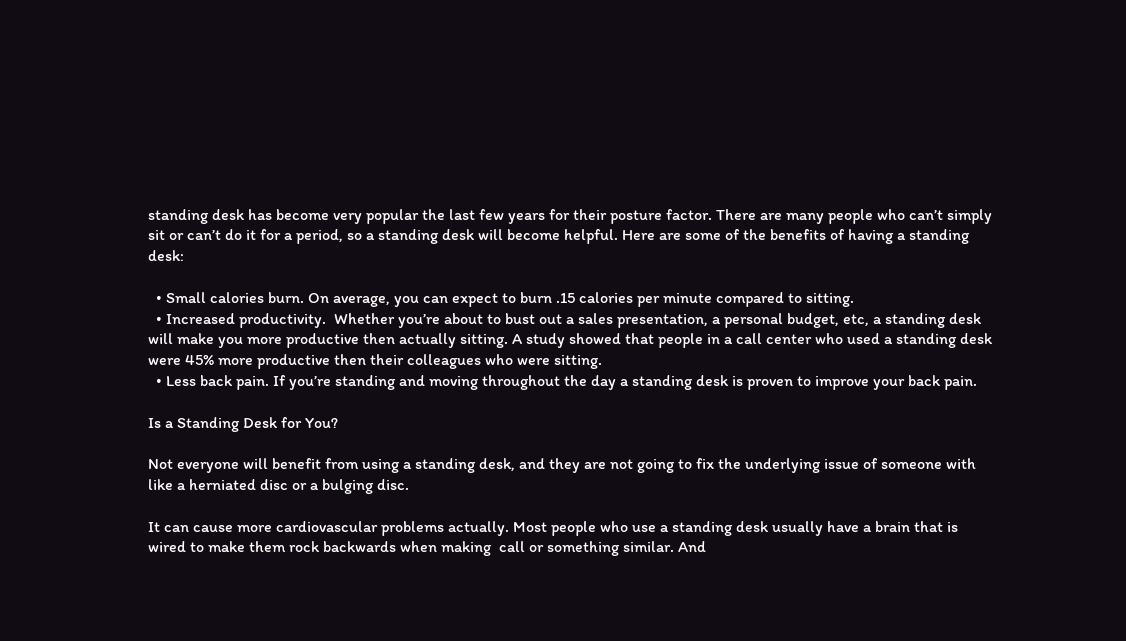standing desk has become very popular the last few years for their posture factor. There are many people who can’t simply sit or can’t do it for a period, so a standing desk will become helpful. Here are some of the benefits of having a standing desk:

  • Small calories burn. On average, you can expect to burn .15 calories per minute compared to sitting.
  • Increased productivity.  Whether you’re about to bust out a sales presentation, a personal budget, etc, a standing desk will make you more productive then actually sitting. A study showed that people in a call center who used a standing desk were 45% more productive then their colleagues who were sitting.
  • Less back pain. If you’re standing and moving throughout the day a standing desk is proven to improve your back pain.

Is a Standing Desk for You?

Not everyone will benefit from using a standing desk, and they are not going to fix the underlying issue of someone with like a herniated disc or a bulging disc.

It can cause more cardiovascular problems actually. Most people who use a standing desk usually have a brain that is wired to make them rock backwards when making  call or something similar. And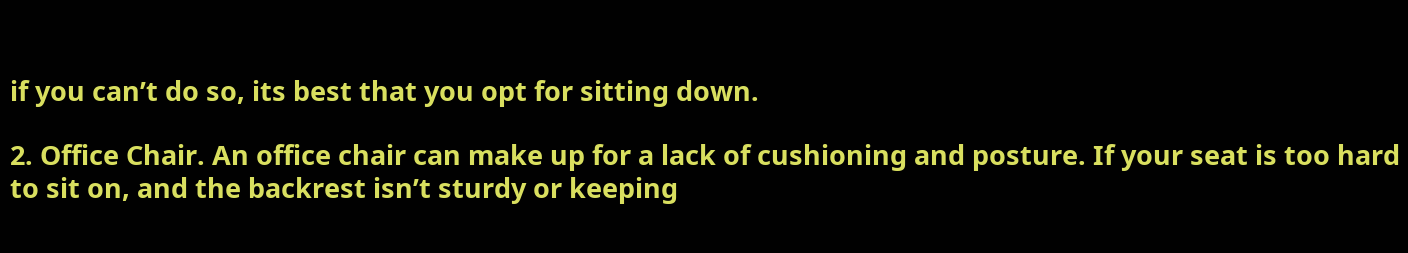if you can’t do so, its best that you opt for sitting down.

2. Office Chair. An office chair can make up for a lack of cushioning and posture. If your seat is too hard to sit on, and the backrest isn’t sturdy or keeping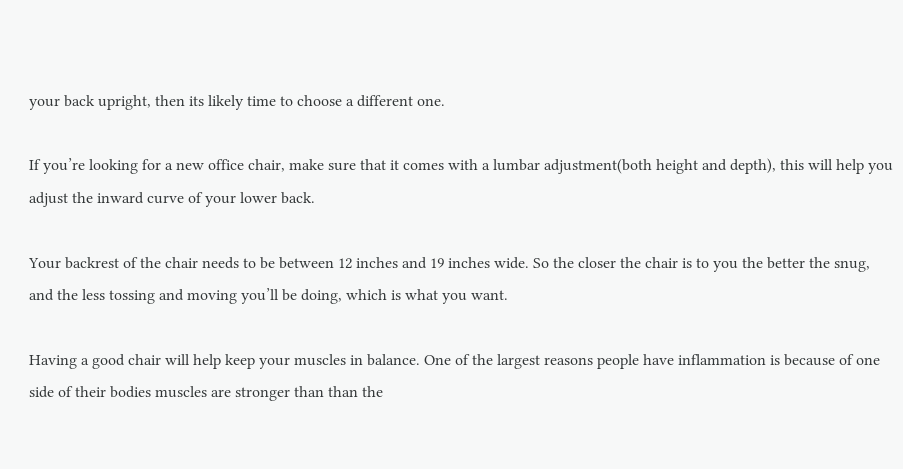your back upright, then its likely time to choose a different one.

If you’re looking for a new office chair, make sure that it comes with a lumbar adjustment(both height and depth), this will help you adjust the inward curve of your lower back.

Your backrest of the chair needs to be between 12 inches and 19 inches wide. So the closer the chair is to you the better the snug, and the less tossing and moving you’ll be doing, which is what you want.

Having a good chair will help keep your muscles in balance. One of the largest reasons people have inflammation is because of one side of their bodies muscles are stronger than than the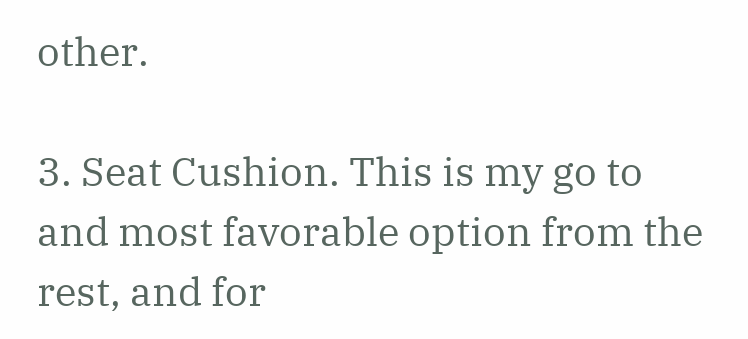other.

3. Seat Cushion. This is my go to and most favorable option from the rest, and for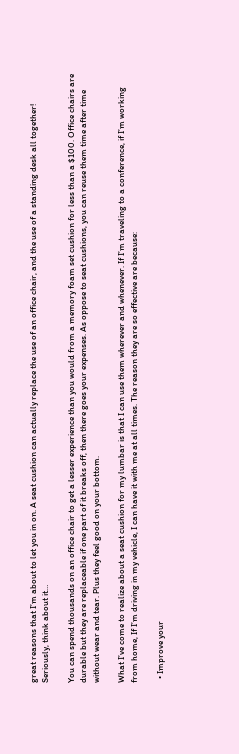great reasons that I’m about to let you in on. A seat cushion can actually replace the use of an office chair, and the use of a standing desk all together! Seriously, think about it…

You can spend thousands on an office chair to get a lesser experience than you would from a memory foam set cushion for less than a $100. Office chairs are durable but they are replaceable if one part of it breaks off, then there goes your expenses. As oppose to seat cushions, you can reuse them time after time without wear and tear. Plus they feel good on your bottom.

What I’ve come to realize about a seat cushion for my lumbar is that I can use them wherever and whenever. If I’m traveling to a conference, if I’m working from home, If I’m driving in my vehicle, I can have it with me at all times. The reason they are so effective are because:

  • Improve your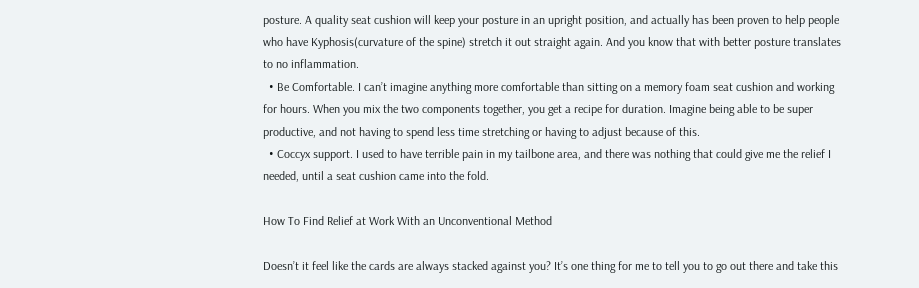posture. A quality seat cushion will keep your posture in an upright position, and actually has been proven to help people who have Kyphosis(curvature of the spine) stretch it out straight again. And you know that with better posture translates to no inflammation.
  • Be Comfortable. I can’t imagine anything more comfortable than sitting on a memory foam seat cushion and working for hours. When you mix the two components together, you get a recipe for duration. Imagine being able to be super productive, and not having to spend less time stretching or having to adjust because of this.
  • Coccyx support. I used to have terrible pain in my tailbone area, and there was nothing that could give me the relief I needed, until a seat cushion came into the fold.

How To Find Relief at Work With an Unconventional Method

Doesn’t it feel like the cards are always stacked against you? It’s one thing for me to tell you to go out there and take this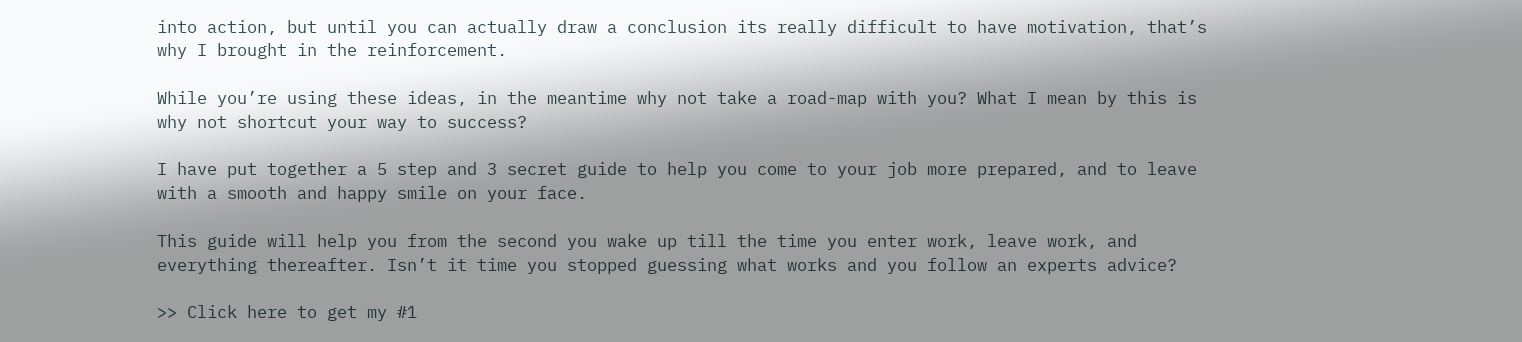into action, but until you can actually draw a conclusion its really difficult to have motivation, that’s why I brought in the reinforcement.

While you’re using these ideas, in the meantime why not take a road-map with you? What I mean by this is why not shortcut your way to success?

I have put together a 5 step and 3 secret guide to help you come to your job more prepared, and to leave with a smooth and happy smile on your face.

This guide will help you from the second you wake up till the time you enter work, leave work, and everything thereafter. Isn’t it time you stopped guessing what works and you follow an experts advice?

>> Click here to get my #1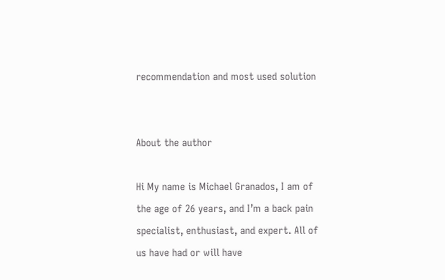recommendation and most used solution


About the author

Hi My name is Michael Granados, I am of the age of 26 years, and I’m a back pain specialist, enthusiast, and expert. All of us have had or will have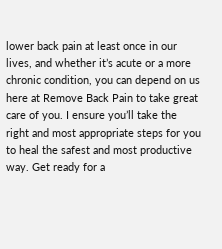lower back pain at least once in our lives, and whether it’s acute or a more chronic condition, you can depend on us here at Remove Back Pain to take great care of you. I ensure you’ll take the right and most appropriate steps for you to heal the safest and most productive way. Get ready for a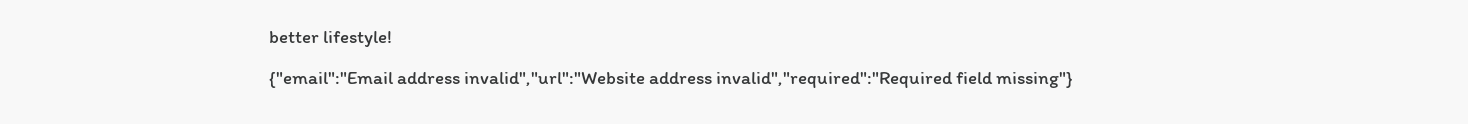better lifestyle!

{"email":"Email address invalid","url":"Website address invalid","required":"Required field missing"}